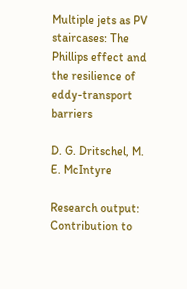Multiple jets as PV staircases: The Phillips effect and the resilience of eddy-transport barriers

D. G. Dritschel, M. E. McIntyre

Research output: Contribution to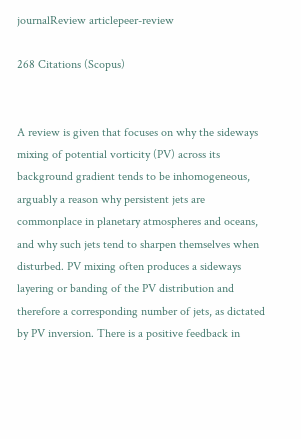journalReview articlepeer-review

268 Citations (Scopus)


A review is given that focuses on why the sideways mixing of potential vorticity (PV) across its background gradient tends to be inhomogeneous, arguably a reason why persistent jets are commonplace in planetary atmospheres and oceans, and why such jets tend to sharpen themselves when disturbed. PV mixing often produces a sideways layering or banding of the PV distribution and therefore a corresponding number of jets, as dictated by PV inversion. There is a positive feedback in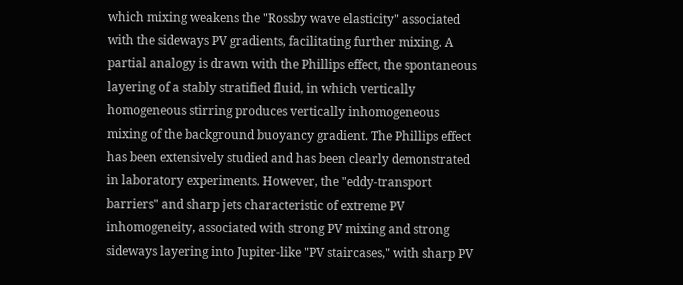which mixing weakens the "Rossby wave elasticity" associated with the sideways PV gradients, facilitating further mixing. A partial analogy is drawn with the Phillips effect, the spontaneous layering of a stably stratified fluid, in which vertically homogeneous stirring produces vertically inhomogeneous mixing of the background buoyancy gradient. The Phillips effect has been extensively studied and has been clearly demonstrated in laboratory experiments. However, the "eddy-transport barriers" and sharp jets characteristic of extreme PV inhomogeneity, associated with strong PV mixing and strong sideways layering into Jupiter-like "PV staircases," with sharp PV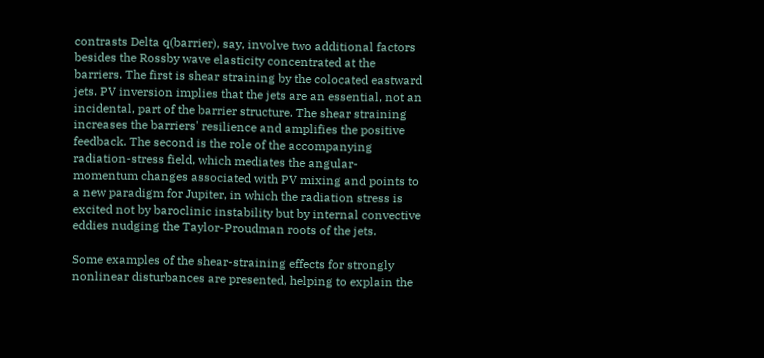contrasts Delta q(barrier), say, involve two additional factors besides the Rossby wave elasticity concentrated at the barriers. The first is shear straining by the colocated eastward jets. PV inversion implies that the jets are an essential, not an incidental, part of the barrier structure. The shear straining increases the barriers' resilience and amplifies the positive feedback. The second is the role of the accompanying radiation-stress field, which mediates the angular-momentum changes associated with PV mixing and points to a new paradigm for Jupiter, in which the radiation stress is excited not by baroclinic instability but by internal convective eddies nudging the Taylor-Proudman roots of the jets.

Some examples of the shear-straining effects for strongly nonlinear disturbances are presented, helping to explain the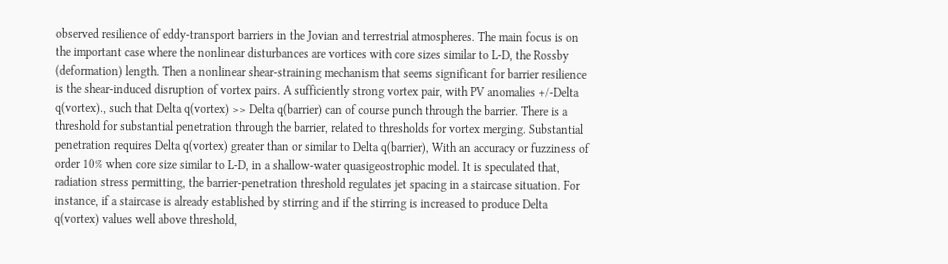observed resilience of eddy-transport barriers in the Jovian and terrestrial atmospheres. The main focus is on the important case where the nonlinear disturbances are vortices with core sizes similar to L-D, the Rossby (deformation) length. Then a nonlinear shear-straining mechanism that seems significant for barrier resilience is the shear-induced disruption of vortex pairs. A sufficiently strong vortex pair, with PV anomalies +/-Delta q(vortex)., such that Delta q(vortex) >> Delta q(barrier) can of course punch through the barrier. There is a threshold for substantial penetration through the barrier, related to thresholds for vortex merging. Substantial penetration requires Delta q(vortex) greater than or similar to Delta q(barrier), With an accuracy or fuzziness of order 10% when core size similar to L-D, in a shallow-water quasigeostrophic model. It is speculated that, radiation stress permitting, the barrier-penetration threshold regulates jet spacing in a staircase situation. For instance, if a staircase is already established by stirring and if the stirring is increased to produce Delta q(vortex) values well above threshold,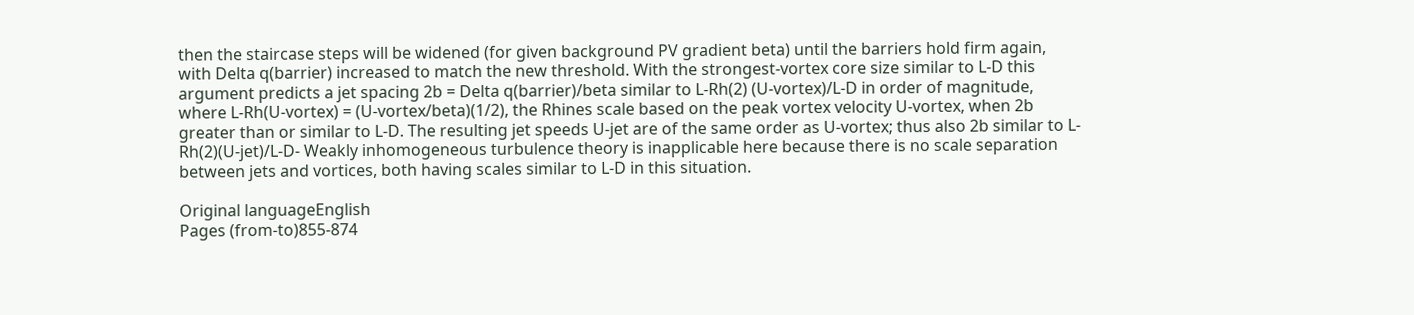then the staircase steps will be widened (for given background PV gradient beta) until the barriers hold firm again, with Delta q(barrier) increased to match the new threshold. With the strongest-vortex core size similar to L-D this argument predicts a jet spacing 2b = Delta q(barrier)/beta similar to L-Rh(2) (U-vortex)/L-D in order of magnitude, where L-Rh(U-vortex) = (U-vortex/beta)(1/2), the Rhines scale based on the peak vortex velocity U-vortex, when 2b greater than or similar to L-D. The resulting jet speeds U-jet are of the same order as U-vortex; thus also 2b similar to L-Rh(2)(U-jet)/L-D- Weakly inhomogeneous turbulence theory is inapplicable here because there is no scale separation between jets and vortices, both having scales similar to L-D in this situation.

Original languageEnglish
Pages (from-to)855-874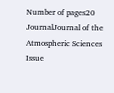Number of pages20
JournalJournal of the Atmospheric Sciences
Issue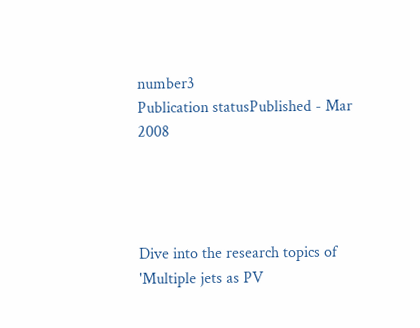number3
Publication statusPublished - Mar 2008




Dive into the research topics of 'Multiple jets as PV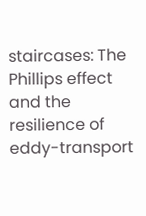staircases: The Phillips effect and the resilience of eddy-transport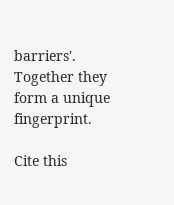barriers'. Together they form a unique fingerprint.

Cite this